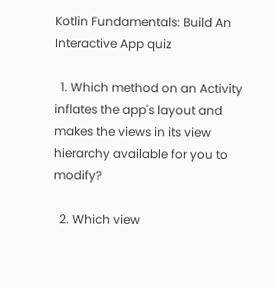Kotlin Fundamentals: Build An Interactive App quiz

  1. Which method on an Activity inflates the app's layout and makes the views in its view hierarchy available for you to modify?

  2. Which view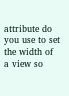attribute do you use to set the width of a view so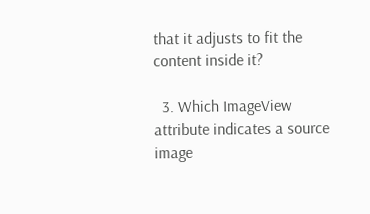that it adjusts to fit the content inside it?

  3. Which ImageView attribute indicates a source image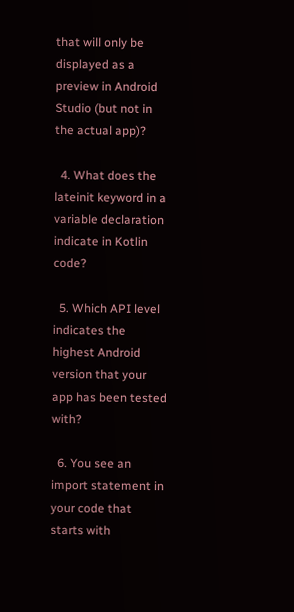that will only be displayed as a preview in Android Studio (but not in the actual app)?

  4. What does the lateinit keyword in a variable declaration indicate in Kotlin code?

  5. Which API level indicates the highest Android version that your app has been tested with?

  6. You see an import statement in your code that starts with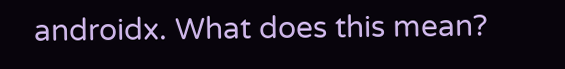androidx. What does this mean?